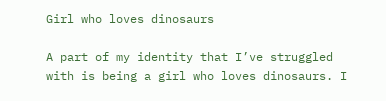Girl who loves dinosaurs

A part of my identity that I’ve struggled with is being a girl who loves dinosaurs. I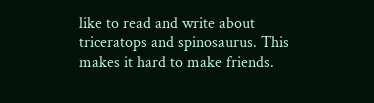like to read and write about triceratops and spinosaurus. This makes it hard to make friends.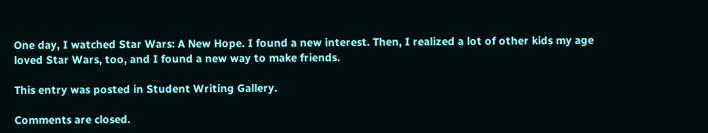One day, I watched Star Wars: A New Hope. I found a new interest. Then, I realized a lot of other kids my age loved Star Wars, too, and I found a new way to make friends.

This entry was posted in Student Writing Gallery.

Comments are closed.